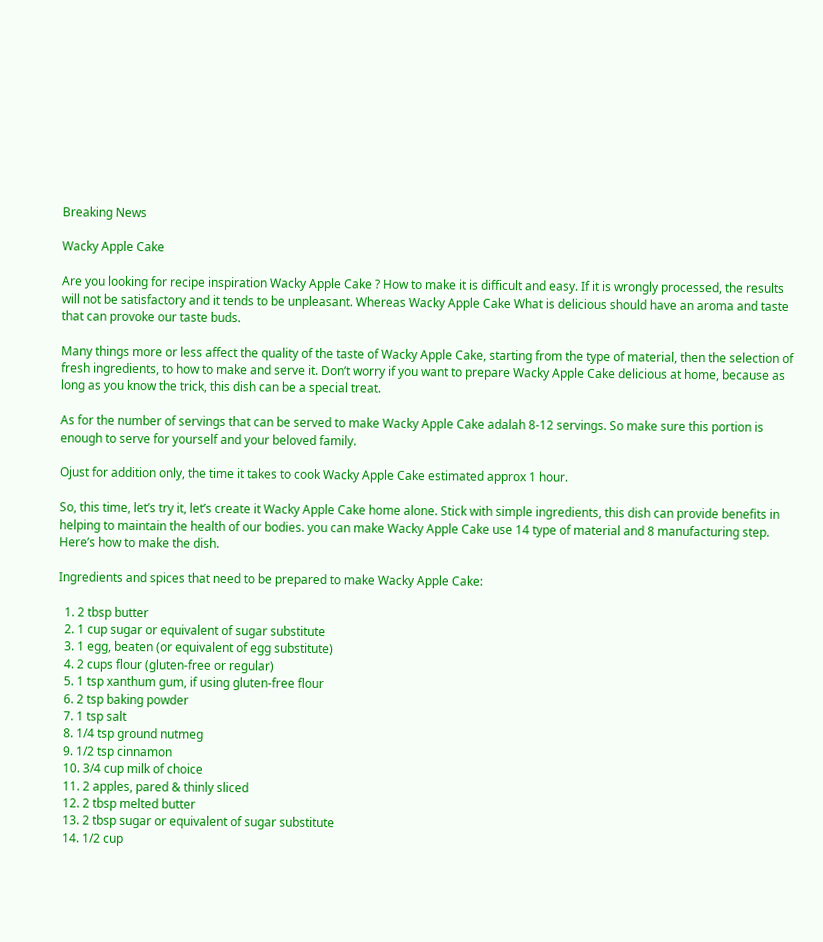Breaking News

Wacky Apple Cake

Are you looking for recipe inspiration Wacky Apple Cake ? How to make it is difficult and easy. If it is wrongly processed, the results will not be satisfactory and it tends to be unpleasant. Whereas Wacky Apple Cake What is delicious should have an aroma and taste that can provoke our taste buds.

Many things more or less affect the quality of the taste of Wacky Apple Cake, starting from the type of material, then the selection of fresh ingredients, to how to make and serve it. Don’t worry if you want to prepare Wacky Apple Cake delicious at home, because as long as you know the trick, this dish can be a special treat.

As for the number of servings that can be served to make Wacky Apple Cake adalah 8-12 servings. So make sure this portion is enough to serve for yourself and your beloved family.

Ojust for addition only, the time it takes to cook Wacky Apple Cake estimated approx 1 hour.

So, this time, let’s try it, let’s create it Wacky Apple Cake home alone. Stick with simple ingredients, this dish can provide benefits in helping to maintain the health of our bodies. you can make Wacky Apple Cake use 14 type of material and 8 manufacturing step. Here’s how to make the dish.

Ingredients and spices that need to be prepared to make Wacky Apple Cake:

  1. 2 tbsp butter
  2. 1 cup sugar or equivalent of sugar substitute
  3. 1 egg, beaten (or equivalent of egg substitute)
  4. 2 cups flour (gluten-free or regular)
  5. 1 tsp xanthum gum, if using gluten-free flour
  6. 2 tsp baking powder
  7. 1 tsp salt
  8. 1/4 tsp ground nutmeg
  9. 1/2 tsp cinnamon
  10. 3/4 cup milk of choice
  11. 2 apples, pared & thinly sliced
  12. 2 tbsp melted butter
  13. 2 tbsp sugar or equivalent of sugar substitute
  14. 1/2 cup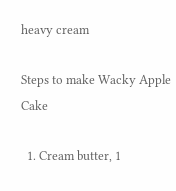heavy cream

Steps to make Wacky Apple Cake

  1. Cream butter, 1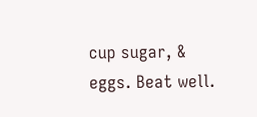cup sugar, & eggs. Beat well.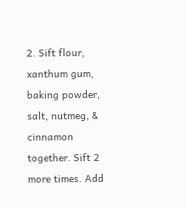2. Sift flour, xanthum gum, baking powder, salt, nutmeg, & cinnamon together. Sift 2 more times. Add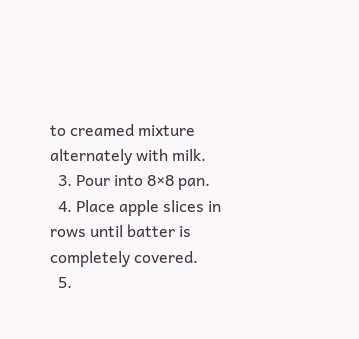to creamed mixture alternately with milk.
  3. Pour into 8×8 pan.
  4. Place apple slices in rows until batter is completely covered.
  5.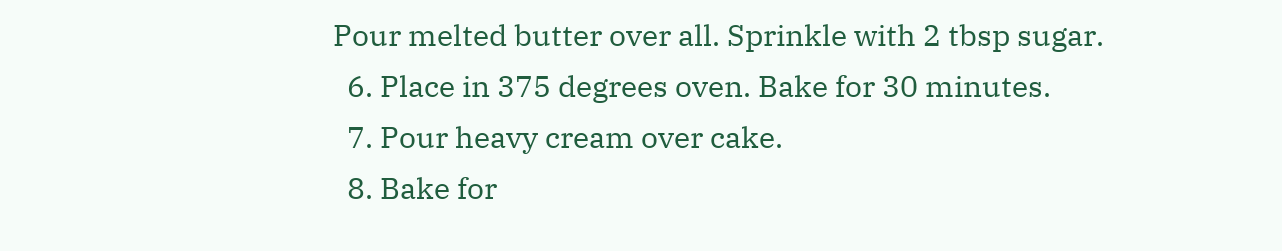Pour melted butter over all. Sprinkle with 2 tbsp sugar.
  6. Place in 375 degrees oven. Bake for 30 minutes.
  7. Pour heavy cream over cake.
  8. Bake for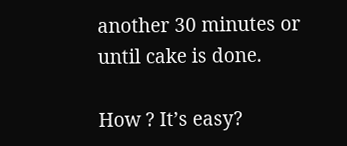another 30 minutes or until cake is done.

How ? It’s easy?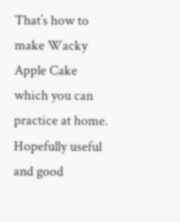That’s how to make Wacky Apple Cake which you can practice at home. Hopefully useful and good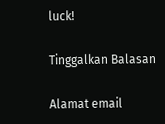luck!

Tinggalkan Balasan

Alamat email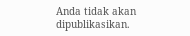Anda tidak akan dipublikasikan.